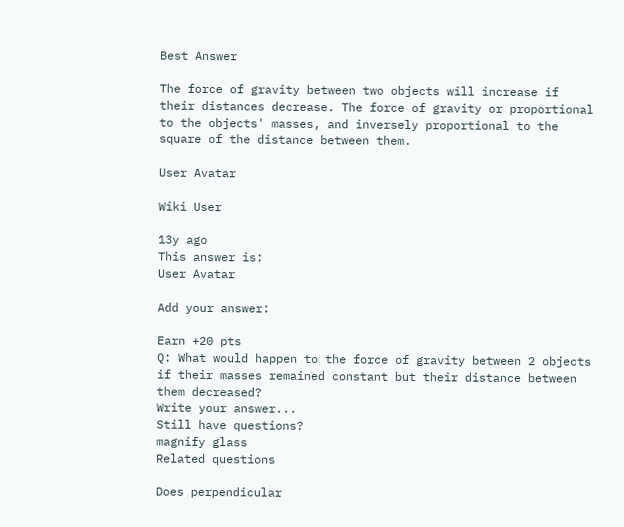Best Answer

The force of gravity between two objects will increase if their distances decrease. The force of gravity or proportional to the objects' masses, and inversely proportional to the square of the distance between them.

User Avatar

Wiki User

13y ago
This answer is:
User Avatar

Add your answer:

Earn +20 pts
Q: What would happen to the force of gravity between 2 objects if their masses remained constant but their distance between them decreased?
Write your answer...
Still have questions?
magnify glass
Related questions

Does perpendicular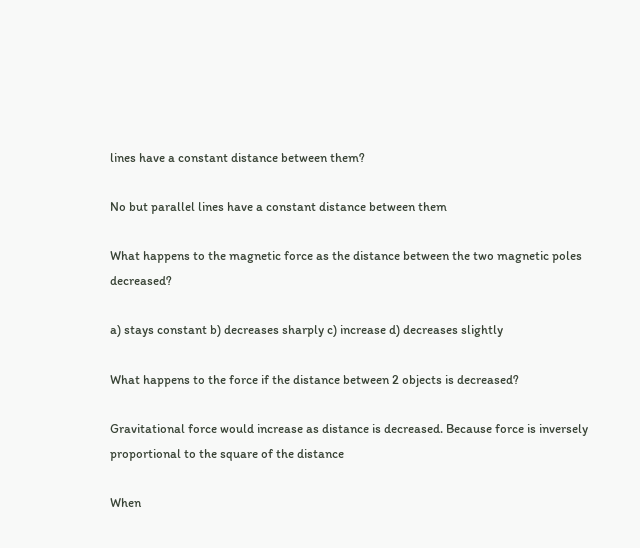lines have a constant distance between them?

No but parallel lines have a constant distance between them

What happens to the magnetic force as the distance between the two magnetic poles decreased?

a) stays constant b) decreases sharply c) increase d) decreases slightly

What happens to the force if the distance between 2 objects is decreased?

Gravitational force would increase as distance is decreased. Because force is inversely proportional to the square of the distance

When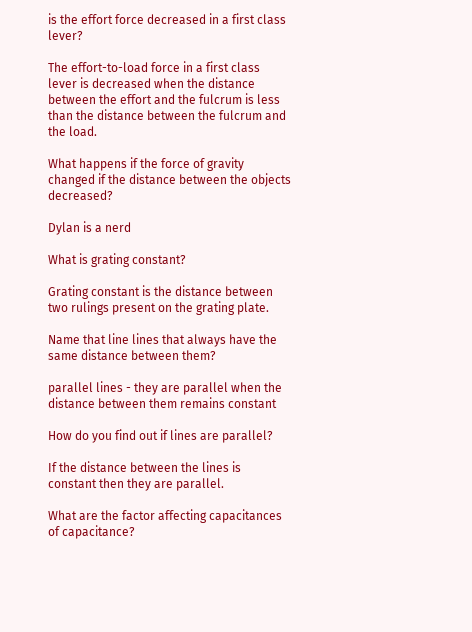is the effort force decreased in a first class lever?

The effort-to-load force in a first class lever is decreased when the distance between the effort and the fulcrum is less than the distance between the fulcrum and the load.

What happens if the force of gravity changed if the distance between the objects decreased?

Dylan is a nerd

What is grating constant?

Grating constant is the distance between two rulings present on the grating plate.

Name that line lines that always have the same distance between them?

parallel lines - they are parallel when the distance between them remains constant

How do you find out if lines are parallel?

If the distance between the lines is constant then they are parallel.

What are the factor affecting capacitances of capacitance?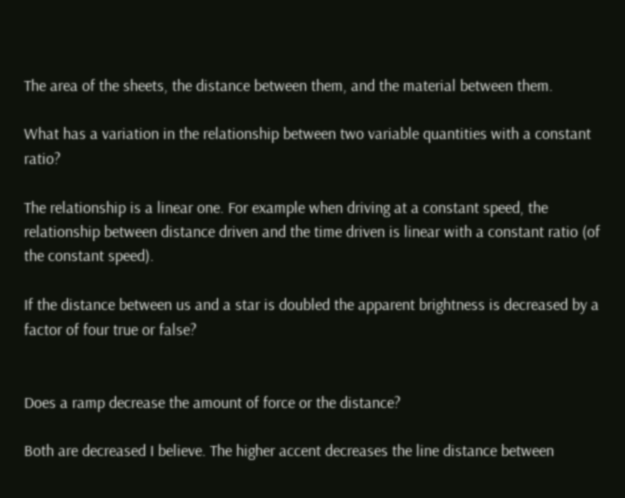The area of the sheets, the distance between them, and the material between them.

What has a variation in the relationship between two variable quantities with a constant ratio?

The relationship is a linear one. For example when driving at a constant speed, the relationship between distance driven and the time driven is linear with a constant ratio (of the constant speed).

If the distance between us and a star is doubled the apparent brightness is decreased by a factor of four true or false?


Does a ramp decrease the amount of force or the distance?

Both are decreased I believe. The higher accent decreases the line distance between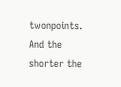twonpoints. And the shorter the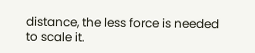distance, the less force is needed to scale it.